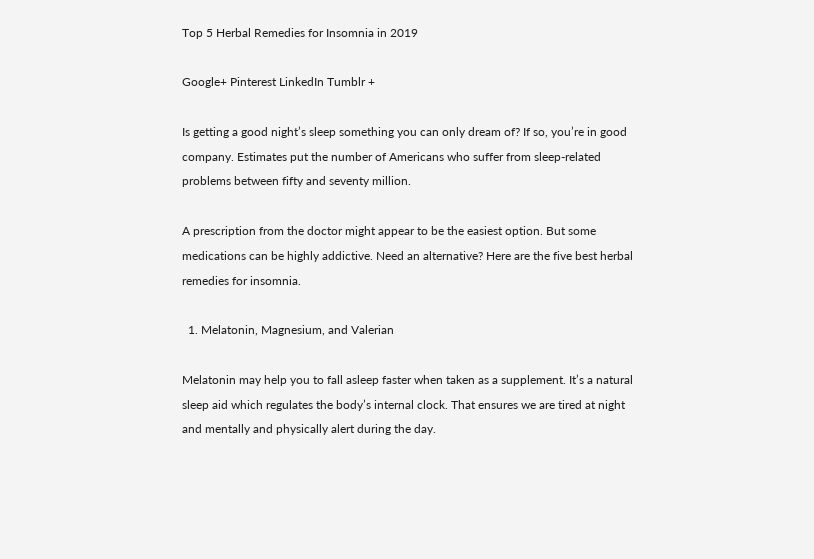Top 5 Herbal Remedies for Insomnia in 2019

Google+ Pinterest LinkedIn Tumblr +

Is getting a good night’s sleep something you can only dream of? If so, you’re in good company. Estimates put the number of Americans who suffer from sleep-related problems between fifty and seventy million.

A prescription from the doctor might appear to be the easiest option. But some medications can be highly addictive. Need an alternative? Here are the five best herbal remedies for insomnia.

  1. Melatonin, Magnesium, and Valerian

Melatonin may help you to fall asleep faster when taken as a supplement. It’s a natural sleep aid which regulates the body’s internal clock. That ensures we are tired at night and mentally and physically alert during the day.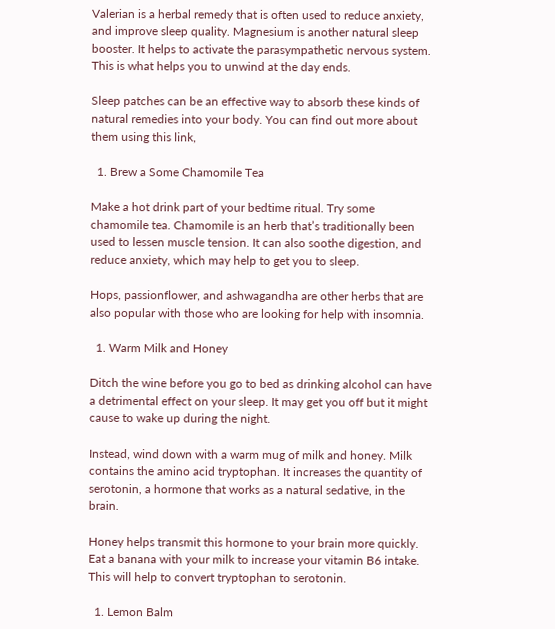Valerian is a herbal remedy that is often used to reduce anxiety, and improve sleep quality. Magnesium is another natural sleep booster. It helps to activate the parasympathetic nervous system. This is what helps you to unwind at the day ends.

Sleep patches can be an effective way to absorb these kinds of natural remedies into your body. You can find out more about them using this link,

  1. Brew a Some Chamomile Tea

Make a hot drink part of your bedtime ritual. Try some chamomile tea. Chamomile is an herb that’s traditionally been used to lessen muscle tension. It can also soothe digestion, and reduce anxiety, which may help to get you to sleep.

Hops, passionflower, and ashwagandha are other herbs that are also popular with those who are looking for help with insomnia.

  1. Warm Milk and Honey

Ditch the wine before you go to bed as drinking alcohol can have a detrimental effect on your sleep. It may get you off but it might cause to wake up during the night.

Instead, wind down with a warm mug of milk and honey. Milk contains the amino acid tryptophan. It increases the quantity of serotonin, a hormone that works as a natural sedative, in the brain.

Honey helps transmit this hormone to your brain more quickly. Eat a banana with your milk to increase your vitamin B6 intake. This will help to convert tryptophan to serotonin.

  1. Lemon Balm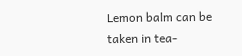Lemon balm can be taken in tea-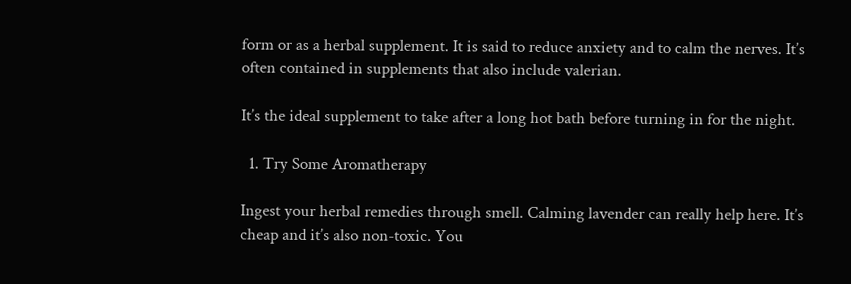form or as a herbal supplement. It is said to reduce anxiety and to calm the nerves. It’s often contained in supplements that also include valerian.

It’s the ideal supplement to take after a long hot bath before turning in for the night.

  1. Try Some Aromatherapy

Ingest your herbal remedies through smell. Calming lavender can really help here. It’s cheap and it’s also non-toxic. You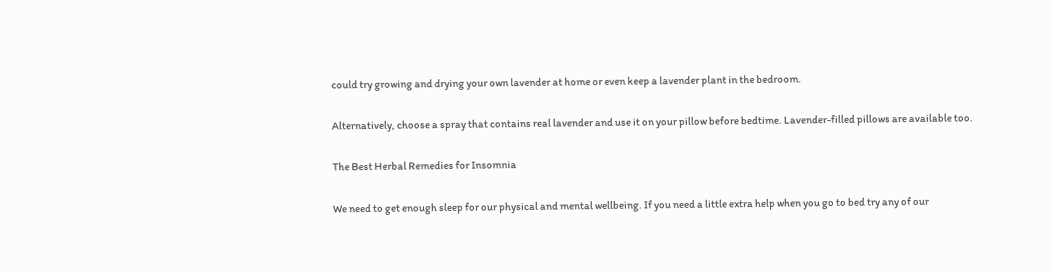could try growing and drying your own lavender at home or even keep a lavender plant in the bedroom.

Alternatively, choose a spray that contains real lavender and use it on your pillow before bedtime. Lavender-filled pillows are available too.

The Best Herbal Remedies for Insomnia

We need to get enough sleep for our physical and mental wellbeing. If you need a little extra help when you go to bed try any of our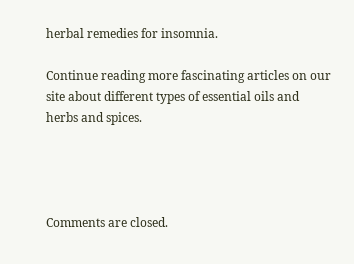herbal remedies for insomnia.

Continue reading more fascinating articles on our site about different types of essential oils and herbs and spices.




Comments are closed.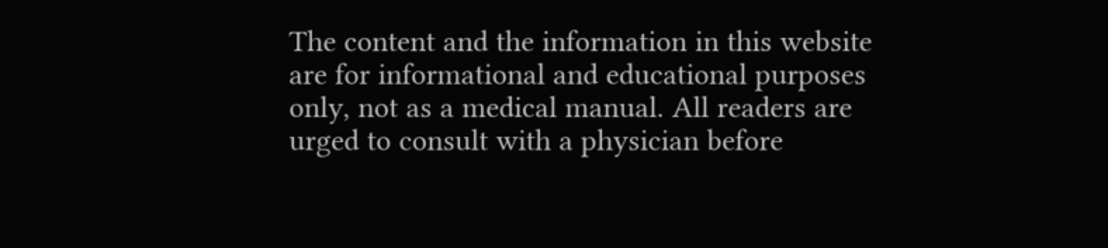The content and the information in this website are for informational and educational purposes only, not as a medical manual. All readers are urged to consult with a physician before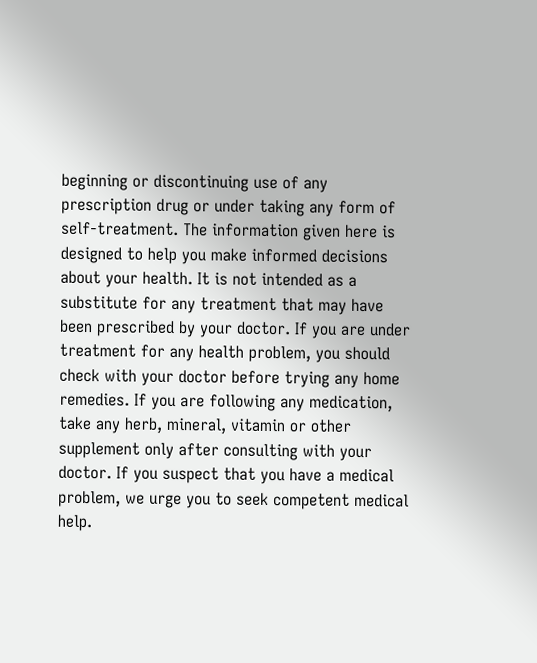beginning or discontinuing use of any prescription drug or under taking any form of self-treatment. The information given here is designed to help you make informed decisions about your health. It is not intended as a substitute for any treatment that may have been prescribed by your doctor. If you are under treatment for any health problem, you should check with your doctor before trying any home remedies. If you are following any medication, take any herb, mineral, vitamin or other supplement only after consulting with your doctor. If you suspect that you have a medical problem, we urge you to seek competent medical help.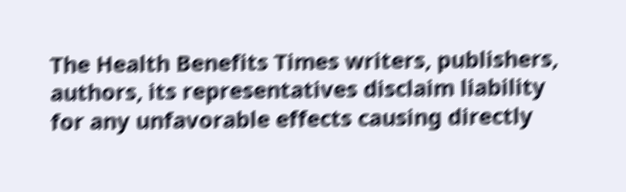The Health Benefits Times writers, publishers, authors, its representatives disclaim liability for any unfavorable effects causing directly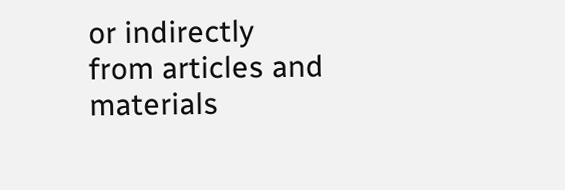or indirectly from articles and materials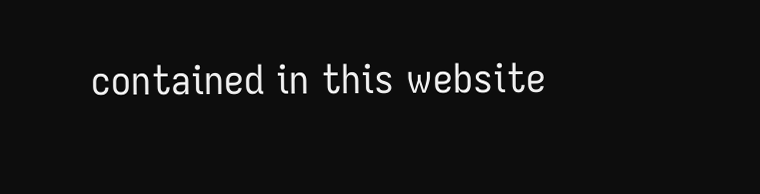contained in this website